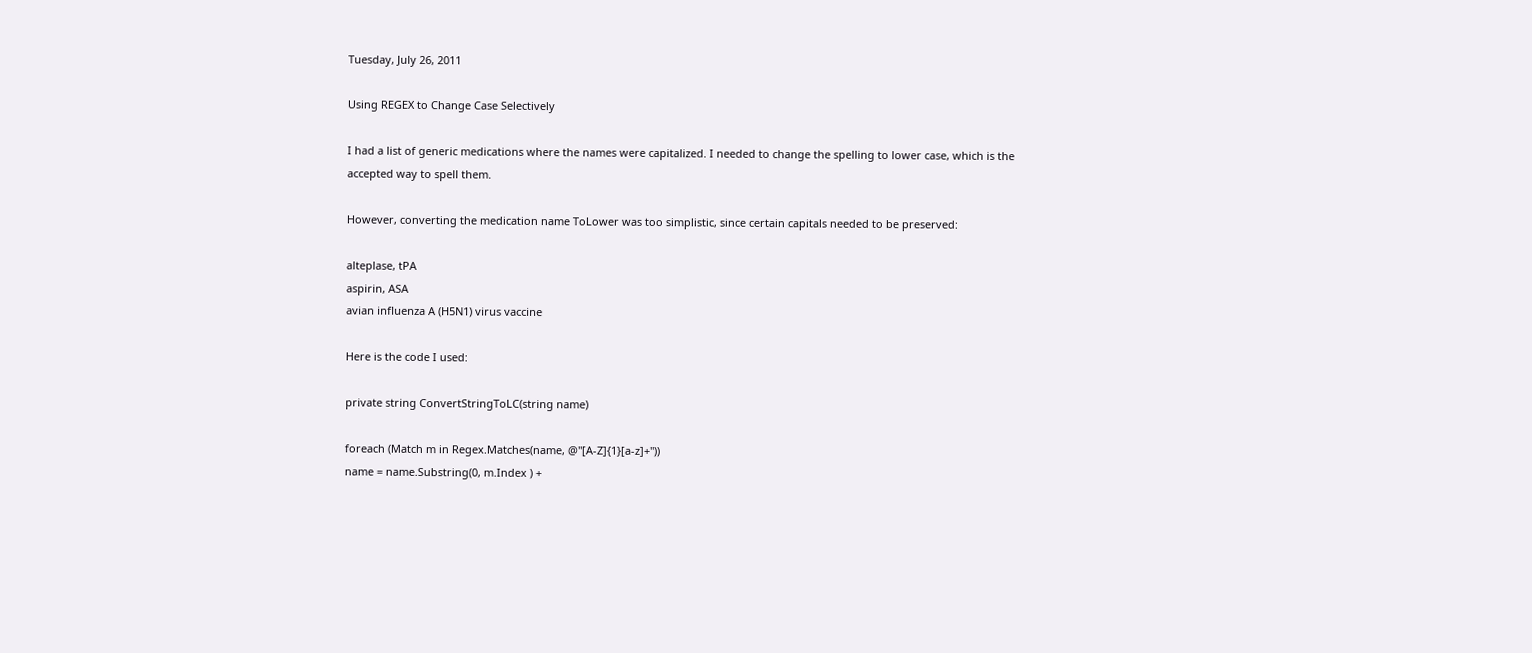Tuesday, July 26, 2011

Using REGEX to Change Case Selectively

I had a list of generic medications where the names were capitalized. I needed to change the spelling to lower case, which is the accepted way to spell them.

However, converting the medication name ToLower was too simplistic, since certain capitals needed to be preserved:

alteplase, tPA
aspirin, ASA
avian influenza A (H5N1) virus vaccine

Here is the code I used:

private string ConvertStringToLC(string name)

foreach (Match m in Regex.Matches(name, @"[A-Z]{1}[a-z]+"))
name = name.Substring(0, m.Index ) +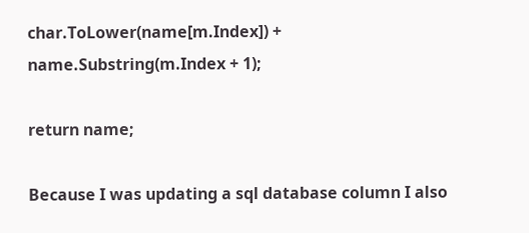char.ToLower(name[m.Index]) + name.Substring(m.Index + 1);

return name;

Because I was updating a sql database column I also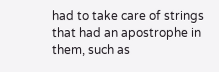had to take care of strings that had an apostrophe in them, such as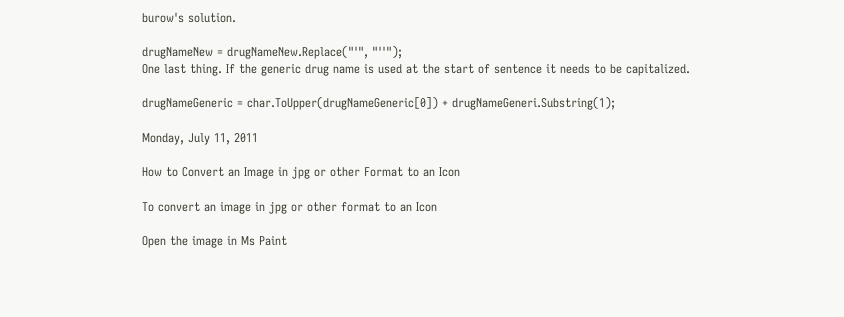burow's solution.

drugNameNew = drugNameNew.Replace("'", "''");
One last thing. If the generic drug name is used at the start of sentence it needs to be capitalized.

drugNameGeneric = char.ToUpper(drugNameGeneric[0]) + drugNameGeneri.Substring(1);

Monday, July 11, 2011

How to Convert an Image in jpg or other Format to an Icon

To convert an image in jpg or other format to an Icon

Open the image in Ms Paint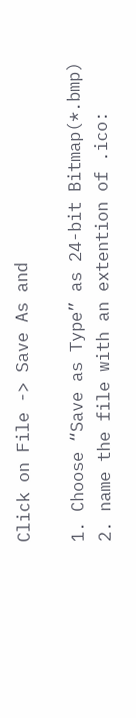Click on File -> Save As and

1. Choose “Save as Type” as 24-bit Bitmap(*.bmp)
2. name the file with an extention of .ico: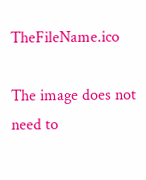TheFileName.ico

The image does not need to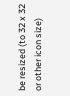be resized (to 32 x 32 or other icon size)